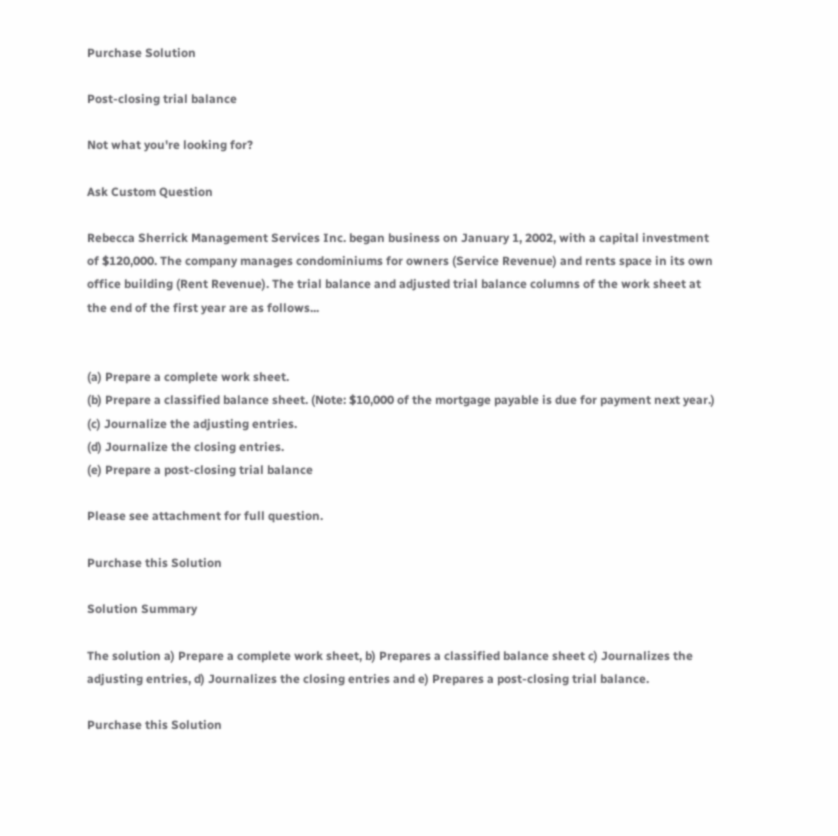Purchase Solution

Post-closing trial balance

Not what you're looking for?

Ask Custom Question

Rebecca Sherrick Management Services Inc. began business on January 1, 2002, with a capital investment of $120,000. The company manages condominiums for owners (Service Revenue) and rents space in its own office building (Rent Revenue). The trial balance and adjusted trial balance columns of the work sheet at the end of the first year are as follows...


(a) Prepare a complete work sheet.
(b) Prepare a classified balance sheet. (Note: $10,000 of the mortgage payable is due for payment next year.)
(c) Journalize the adjusting entries.
(d) Journalize the closing entries.
(e) Prepare a post-closing trial balance

Please see attachment for full question.

Purchase this Solution

Solution Summary

The solution a) Prepare a complete work sheet, b) Prepares a classified balance sheet c) Journalizes the adjusting entries, d) Journalizes the closing entries and e) Prepares a post-closing trial balance.

Purchase this Solution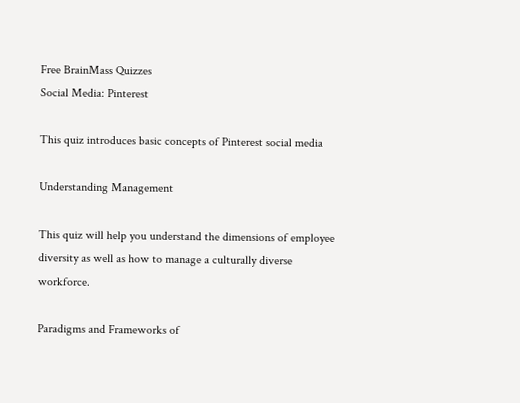Free BrainMass Quizzes
Social Media: Pinterest

This quiz introduces basic concepts of Pinterest social media

Understanding Management

This quiz will help you understand the dimensions of employee diversity as well as how to manage a culturally diverse workforce.

Paradigms and Frameworks of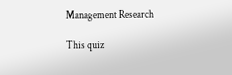Management Research

This quiz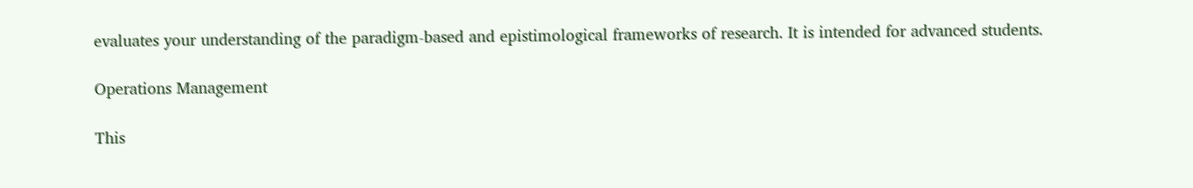evaluates your understanding of the paradigm-based and epistimological frameworks of research. It is intended for advanced students.

Operations Management

This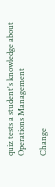quiz tests a student's knowledge about Operations Management

Change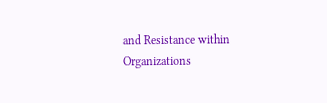and Resistance within Organizations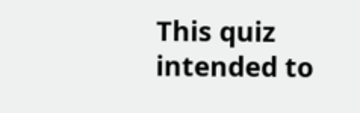This quiz intended to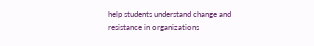help students understand change and resistance in organizations